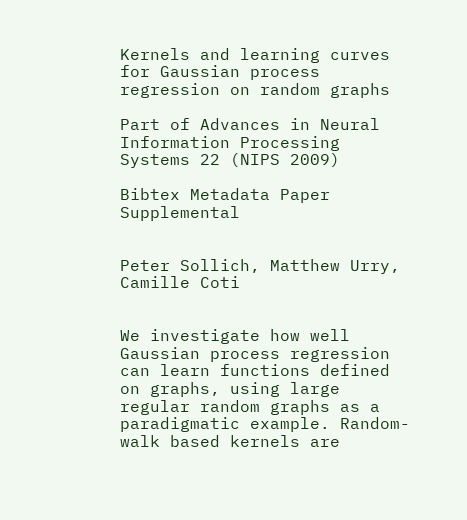Kernels and learning curves for Gaussian process regression on random graphs

Part of Advances in Neural Information Processing Systems 22 (NIPS 2009)

Bibtex Metadata Paper Supplemental


Peter Sollich, Matthew Urry, Camille Coti


We investigate how well Gaussian process regression can learn functions defined on graphs, using large regular random graphs as a paradigmatic example. Random-walk based kernels are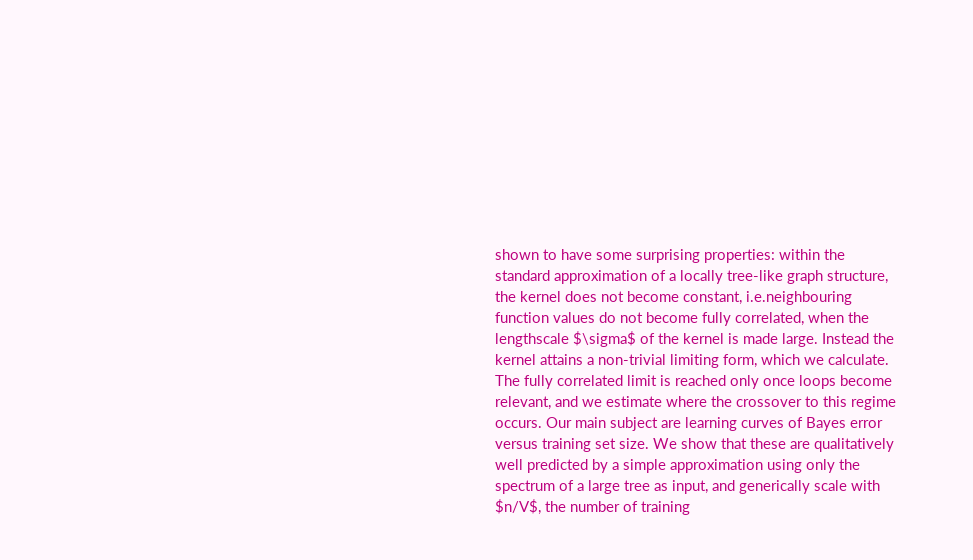shown to have some surprising properties: within the standard approximation of a locally tree-like graph structure, the kernel does not become constant, i.e.neighbouring function values do not become fully correlated, when the lengthscale $\sigma$ of the kernel is made large. Instead the kernel attains a non-trivial limiting form, which we calculate. The fully correlated limit is reached only once loops become relevant, and we estimate where the crossover to this regime occurs. Our main subject are learning curves of Bayes error versus training set size. We show that these are qualitatively well predicted by a simple approximation using only the spectrum of a large tree as input, and generically scale with $n/V$, the number of training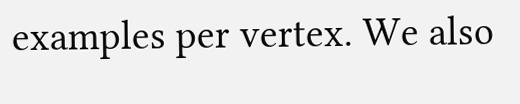examples per vertex. We also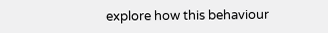explore how this behaviour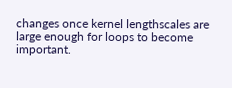changes once kernel lengthscales are large enough for loops to become important.